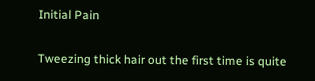Initial Pain

Tweezing thick hair out the first time is quite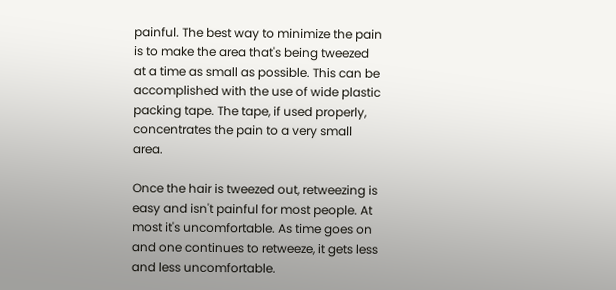painful. The best way to minimize the pain is to make the area that's being tweezed at a time as small as possible. This can be accomplished with the use of wide plastic packing tape. The tape, if used properly, concentrates the pain to a very small area.

Once the hair is tweezed out, retweezing is easy and isn't painful for most people. At most it's uncomfortable. As time goes on and one continues to retweeze, it gets less and less uncomfortable.